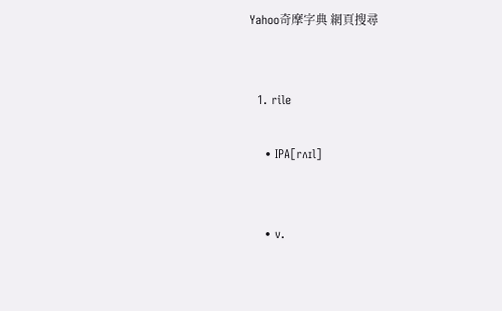Yahoo奇摩字典 網頁搜尋


  1. rile

    • IPA[rʌɪl]


    • v.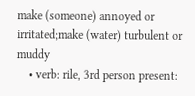make (someone) annoyed or irritated;make (water) turbulent or muddy
    • verb: rile, 3rd person present: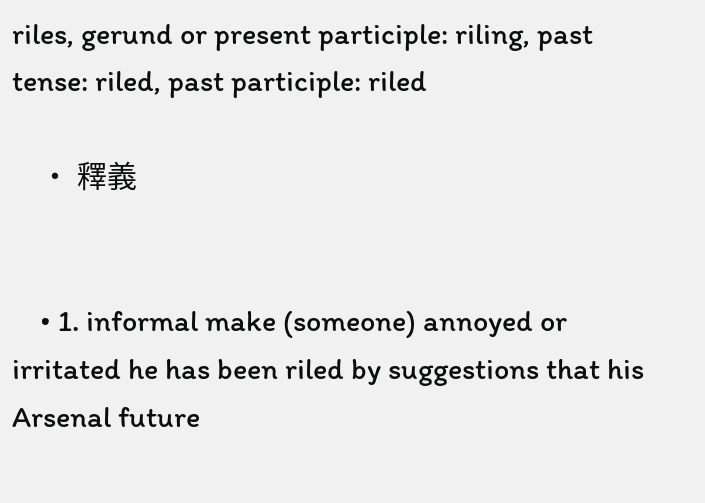riles, gerund or present participle: riling, past tense: riled, past participle: riled

    • 釋義


    • 1. informal make (someone) annoyed or irritated he has been riled by suggestions that his Arsenal future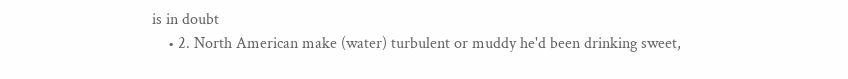is in doubt
    • 2. North American make (water) turbulent or muddy he'd been drinking sweet,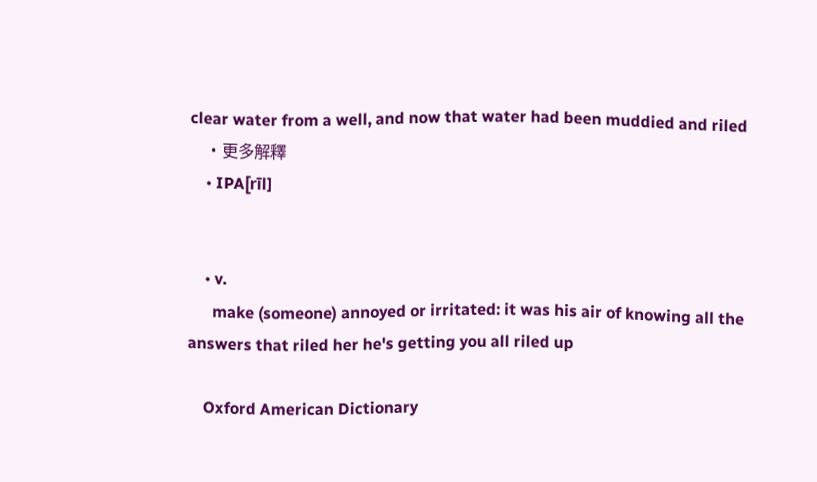clear water from a well, and now that water had been muddied and riled
    • 更多解釋
    • IPA[rīl]


    • v.
      make (someone) annoyed or irritated: it was his air of knowing all the answers that riled her he's getting you all riled up

    Oxford American Dictionary